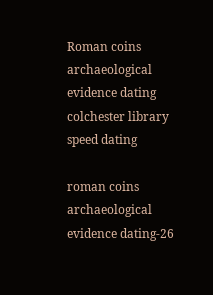Roman coins archaeological evidence dating colchester library speed dating

roman coins archaeological evidence dating-26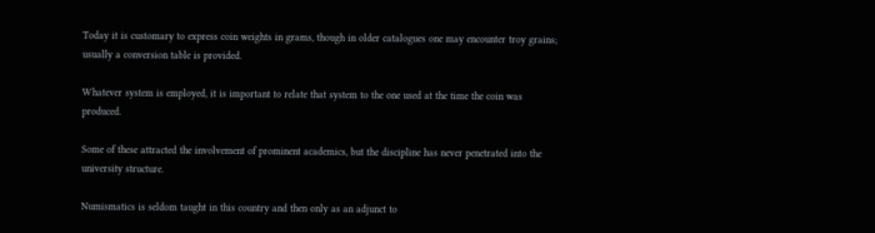Today it is customary to express coin weights in grams, though in older catalogues one may encounter troy grains; usually a conversion table is provided.

Whatever system is employed, it is important to relate that system to the one used at the time the coin was produced.

Some of these attracted the involvement of prominent academics, but the discipline has never penetrated into the university structure.

Numismatics is seldom taught in this country and then only as an adjunct to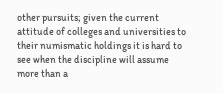other pursuits; given the current attitude of colleges and universities to their numismatic holdings it is hard to see when the discipline will assume more than a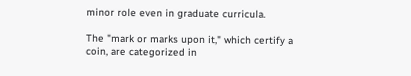minor role even in graduate curricula.

The "mark or marks upon it," which certify a coin, are categorized in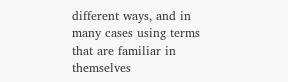different ways, and in many cases using terms that are familiar in themselves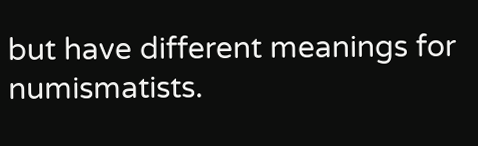but have different meanings for numismatists.